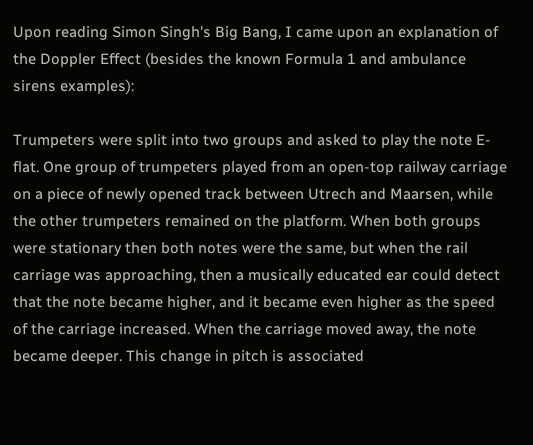Upon reading Simon Singh's Big Bang, I came upon an explanation of the Doppler Effect (besides the known Formula 1 and ambulance sirens examples):

Trumpeters were split into two groups and asked to play the note E-flat. One group of trumpeters played from an open-top railway carriage on a piece of newly opened track between Utrech and Maarsen, while the other trumpeters remained on the platform. When both groups were stationary then both notes were the same, but when the rail carriage was approaching, then a musically educated ear could detect that the note became higher, and it became even higher as the speed of the carriage increased. When the carriage moved away, the note became deeper. This change in pitch is associated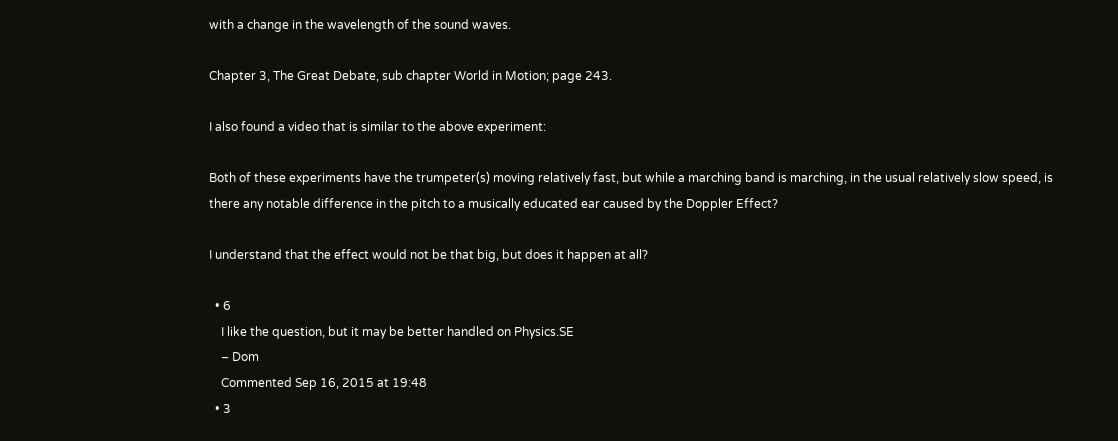with a change in the wavelength of the sound waves.

Chapter 3, The Great Debate, sub chapter World in Motion; page 243.

I also found a video that is similar to the above experiment:

Both of these experiments have the trumpeter(s) moving relatively fast, but while a marching band is marching, in the usual relatively slow speed, is there any notable difference in the pitch to a musically educated ear caused by the Doppler Effect?

I understand that the effect would not be that big, but does it happen at all?

  • 6
    I like the question, but it may be better handled on Physics.SE
    – Dom
    Commented Sep 16, 2015 at 19:48
  • 3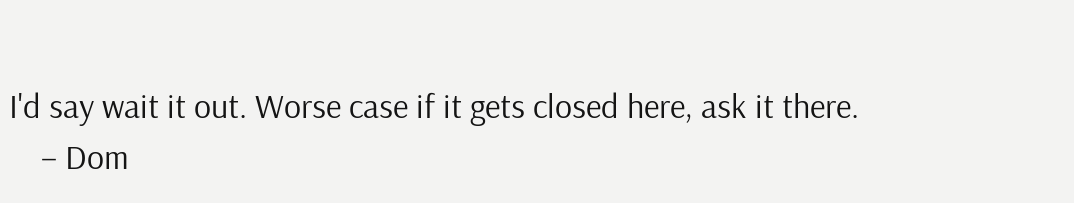I'd say wait it out. Worse case if it gets closed here, ask it there.
    – Dom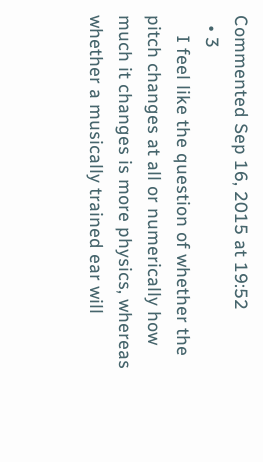Commented Sep 16, 2015 at 19:52
  • 3
    I feel like the question of whether the pitch changes at all or numerically how much it changes is more physics, whereas whether a musically trained ear will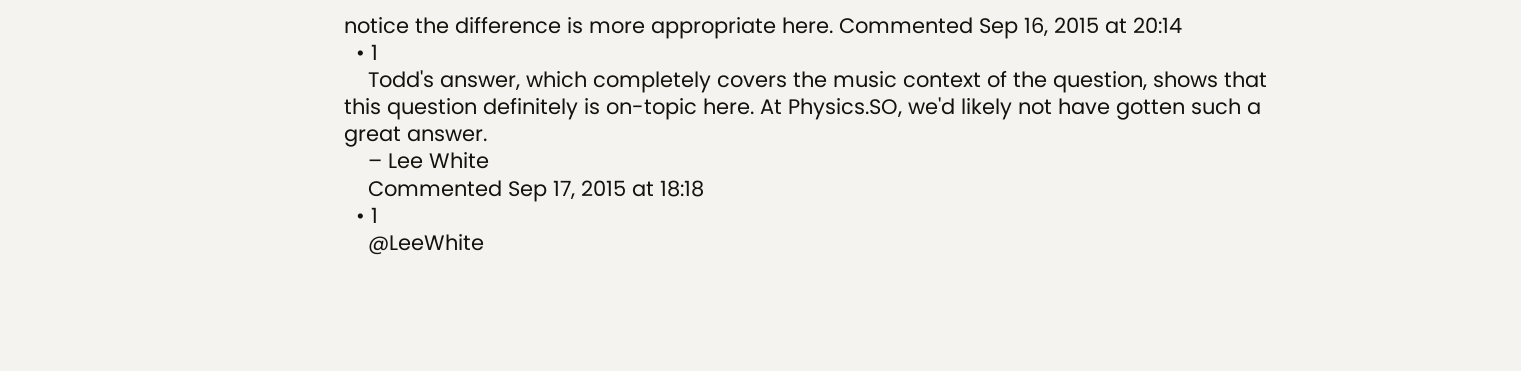notice the difference is more appropriate here. Commented Sep 16, 2015 at 20:14
  • 1
    Todd's answer, which completely covers the music context of the question, shows that this question definitely is on-topic here. At Physics.SO, we'd likely not have gotten such a great answer.
    – Lee White
    Commented Sep 17, 2015 at 18:18
  • 1
    @LeeWhite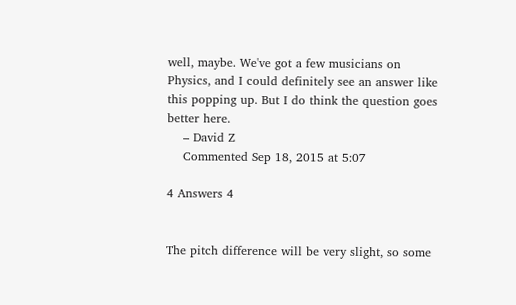well, maybe. We've got a few musicians on Physics, and I could definitely see an answer like this popping up. But I do think the question goes better here.
    – David Z
    Commented Sep 18, 2015 at 5:07

4 Answers 4


The pitch difference will be very slight, so some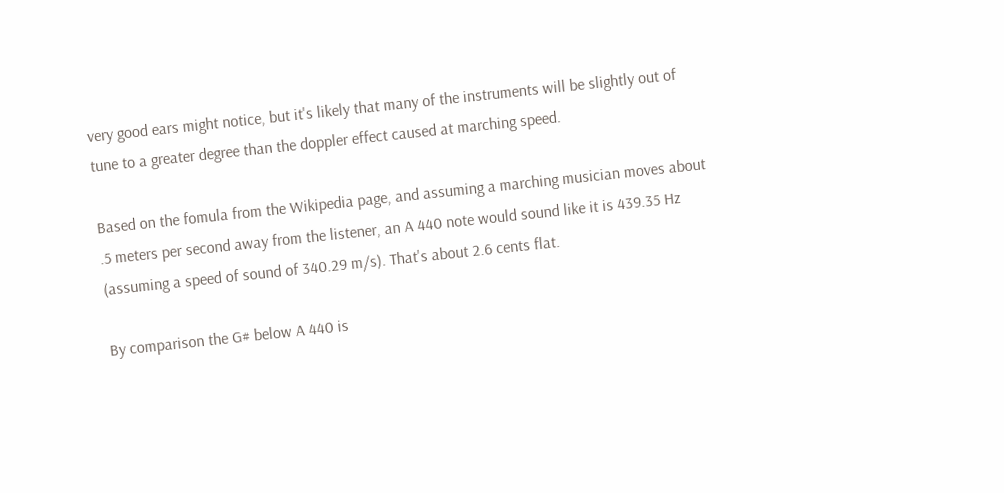very good ears might notice, but it's likely that many of the instruments will be slightly out of tune to a greater degree than the doppler effect caused at marching speed.

Based on the fomula from the Wikipedia page, and assuming a marching musician moves about .5 meters per second away from the listener, an A 440 note would sound like it is 439.35 Hz (assuming a speed of sound of 340.29 m/s). That's about 2.6 cents flat.

By comparison the G# below A 440 is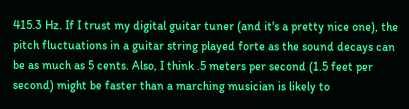415.3 Hz. If I trust my digital guitar tuner (and it's a pretty nice one), the pitch fluctuations in a guitar string played forte as the sound decays can be as much as 5 cents. Also, I think .5 meters per second (1.5 feet per second) might be faster than a marching musician is likely to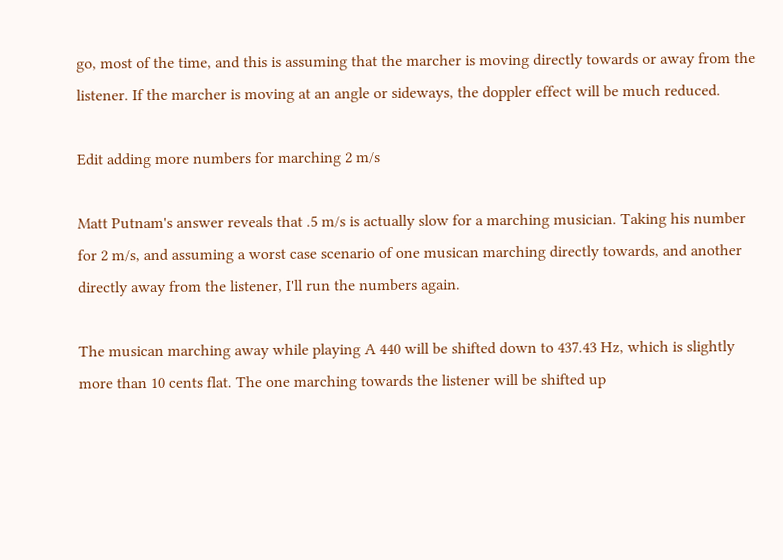go, most of the time, and this is assuming that the marcher is moving directly towards or away from the listener. If the marcher is moving at an angle or sideways, the doppler effect will be much reduced.

Edit adding more numbers for marching 2 m/s

Matt Putnam's answer reveals that .5 m/s is actually slow for a marching musician. Taking his number for 2 m/s, and assuming a worst case scenario of one musican marching directly towards, and another directly away from the listener, I'll run the numbers again.

The musican marching away while playing A 440 will be shifted down to 437.43 Hz, which is slightly more than 10 cents flat. The one marching towards the listener will be shifted up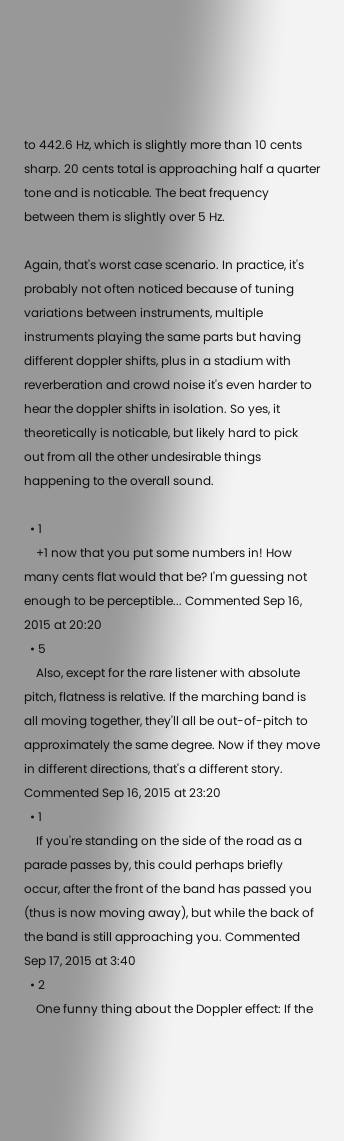to 442.6 Hz, which is slightly more than 10 cents sharp. 20 cents total is approaching half a quarter tone and is noticable. The beat frequency between them is slightly over 5 Hz.

Again, that's worst case scenario. In practice, it's probably not often noticed because of tuning variations between instruments, multiple instruments playing the same parts but having different doppler shifts, plus in a stadium with reverberation and crowd noise it's even harder to hear the doppler shifts in isolation. So yes, it theoretically is noticable, but likely hard to pick out from all the other undesirable things happening to the overall sound.

  • 1
    +1 now that you put some numbers in! How many cents flat would that be? I'm guessing not enough to be perceptible... Commented Sep 16, 2015 at 20:20
  • 5
    Also, except for the rare listener with absolute pitch, flatness is relative. If the marching band is all moving together, they'll all be out-of-pitch to approximately the same degree. Now if they move in different directions, that's a different story. Commented Sep 16, 2015 at 23:20
  • 1
    If you're standing on the side of the road as a parade passes by, this could perhaps briefly occur, after the front of the band has passed you (thus is now moving away), but while the back of the band is still approaching you. Commented Sep 17, 2015 at 3:40
  • 2
    One funny thing about the Doppler effect: If the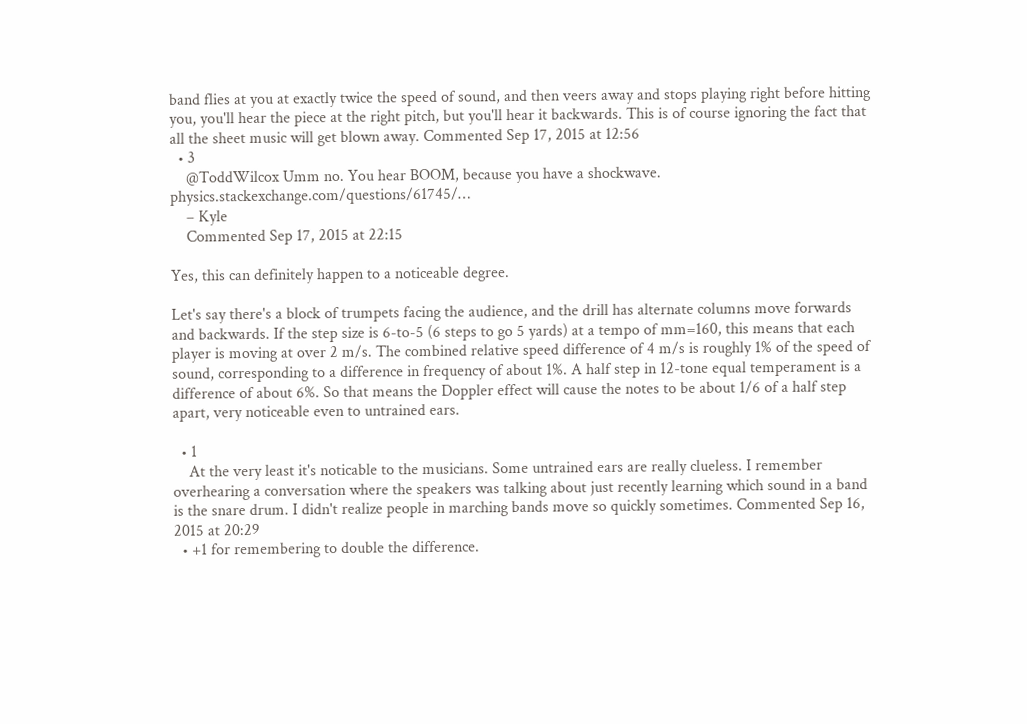band flies at you at exactly twice the speed of sound, and then veers away and stops playing right before hitting you, you'll hear the piece at the right pitch, but you'll hear it backwards. This is of course ignoring the fact that all the sheet music will get blown away. Commented Sep 17, 2015 at 12:56
  • 3
    @ToddWilcox Umm no. You hear BOOM, because you have a shockwave. physics.stackexchange.com/questions/61745/…
    – Kyle
    Commented Sep 17, 2015 at 22:15

Yes, this can definitely happen to a noticeable degree.

Let's say there's a block of trumpets facing the audience, and the drill has alternate columns move forwards and backwards. If the step size is 6-to-5 (6 steps to go 5 yards) at a tempo of mm=160, this means that each player is moving at over 2 m/s. The combined relative speed difference of 4 m/s is roughly 1% of the speed of sound, corresponding to a difference in frequency of about 1%. A half step in 12-tone equal temperament is a difference of about 6%. So that means the Doppler effect will cause the notes to be about 1/6 of a half step apart, very noticeable even to untrained ears.

  • 1
    At the very least it's noticable to the musicians. Some untrained ears are really clueless. I remember overhearing a conversation where the speakers was talking about just recently learning which sound in a band is the snare drum. I didn't realize people in marching bands move so quickly sometimes. Commented Sep 16, 2015 at 20:29
  • +1 for remembering to double the difference.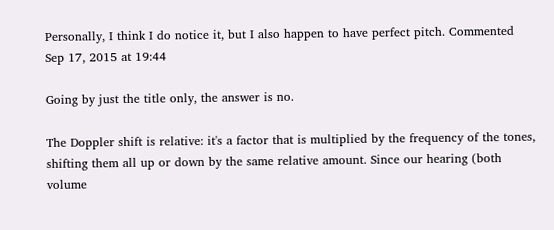Personally, I think I do notice it, but I also happen to have perfect pitch. Commented Sep 17, 2015 at 19:44

Going by just the title only, the answer is no.

The Doppler shift is relative: it's a factor that is multiplied by the frequency of the tones, shifting them all up or down by the same relative amount. Since our hearing (both volume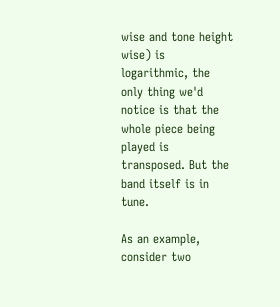wise and tone height wise) is logarithmic, the only thing we'd notice is that the whole piece being played is transposed. But the band itself is in tune.

As an example, consider two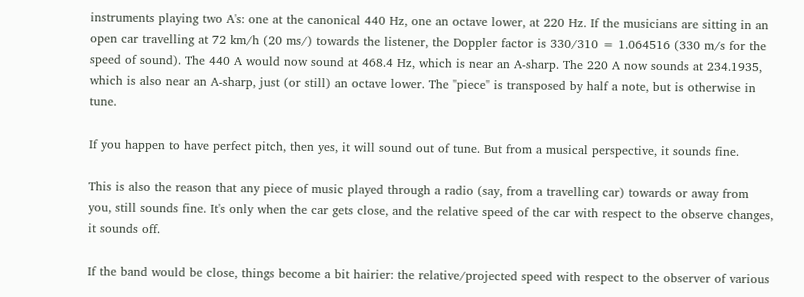instruments playing two A's: one at the canonical 440 Hz, one an octave lower, at 220 Hz. If the musicians are sitting in an open car travelling at 72 km/h (20 ms/) towards the listener, the Doppler factor is 330/310 = 1.064516 (330 m/s for the speed of sound). The 440 A would now sound at 468.4 Hz, which is near an A-sharp. The 220 A now sounds at 234.1935, which is also near an A-sharp, just (or still) an octave lower. The "piece" is transposed by half a note, but is otherwise in tune.

If you happen to have perfect pitch, then yes, it will sound out of tune. But from a musical perspective, it sounds fine.

This is also the reason that any piece of music played through a radio (say, from a travelling car) towards or away from you, still sounds fine. It's only when the car gets close, and the relative speed of the car with respect to the observe changes, it sounds off.

If the band would be close, things become a bit hairier: the relative/projected speed with respect to the observer of various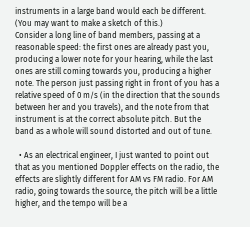instruments in a large band would each be different. (You may want to make a sketch of this.)
Consider a long line of band members, passing at a reasonable speed: the first ones are already past you, producing a lower note for your hearing, while the last ones are still coming towards you, producing a higher note. The person just passing right in front of you has a relative speed of 0 m/s (in the direction that the sounds between her and you travels), and the note from that instrument is at the correct absolute pitch. But the band as a whole will sound distorted and out of tune.

  • As an electrical engineer, I just wanted to point out that as you mentioned Doppler effects on the radio, the effects are slightly different for AM vs FM radio. For AM radio, going towards the source, the pitch will be a little higher, and the tempo will be a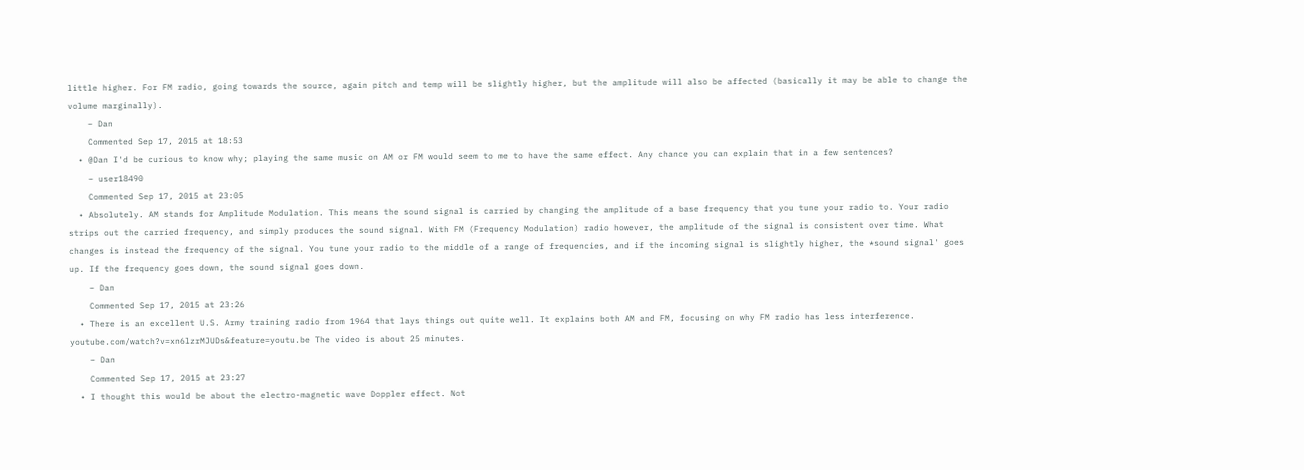little higher. For FM radio, going towards the source, again pitch and temp will be slightly higher, but the amplitude will also be affected (basically it may be able to change the volume marginally).
    – Dan
    Commented Sep 17, 2015 at 18:53
  • @Dan I'd be curious to know why; playing the same music on AM or FM would seem to me to have the same effect. Any chance you can explain that in a few sentences?
    – user18490
    Commented Sep 17, 2015 at 23:05
  • Absolutely. AM stands for Amplitude Modulation. This means the sound signal is carried by changing the amplitude of a base frequency that you tune your radio to. Your radio strips out the carried frequency, and simply produces the sound signal. With FM (Frequency Modulation) radio however, the amplitude of the signal is consistent over time. What changes is instead the frequency of the signal. You tune your radio to the middle of a range of frequencies, and if the incoming signal is slightly higher, the *sound signal' goes up. If the frequency goes down, the sound signal goes down.
    – Dan
    Commented Sep 17, 2015 at 23:26
  • There is an excellent U.S. Army training radio from 1964 that lays things out quite well. It explains both AM and FM, focusing on why FM radio has less interference. youtube.com/watch?v=xn6lzrMJUDs&feature=youtu.be The video is about 25 minutes.
    – Dan
    Commented Sep 17, 2015 at 23:27
  • I thought this would be about the electro-magnetic wave Doppler effect. Not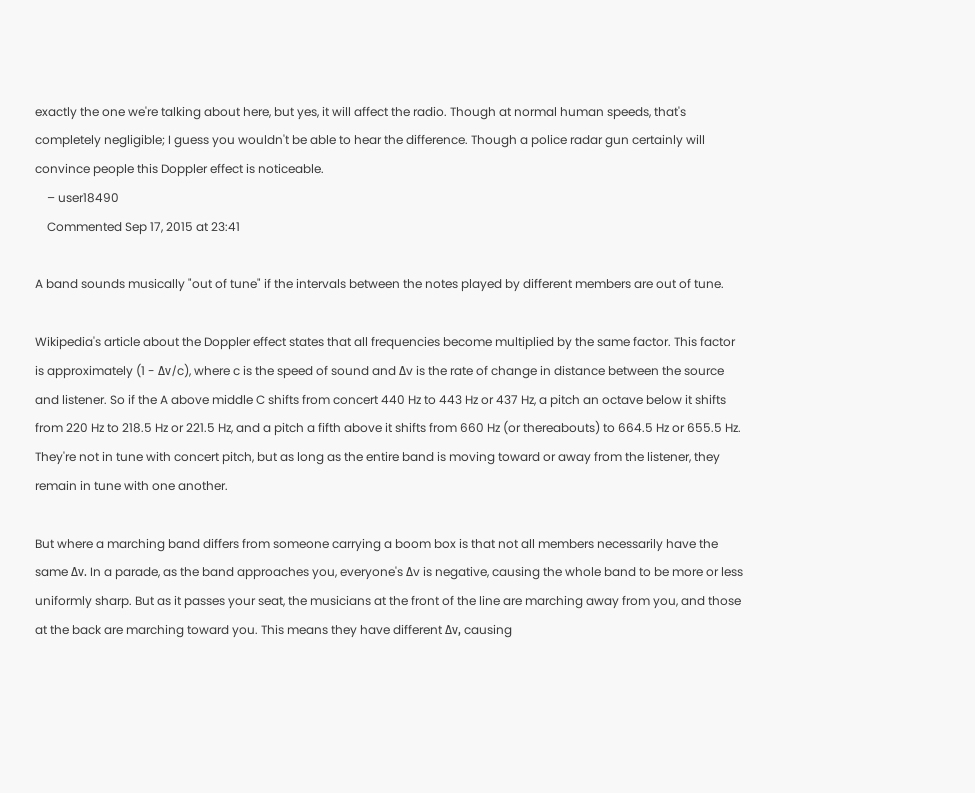exactly the one we're talking about here, but yes, it will affect the radio. Though at normal human speeds, that's completely negligible; I guess you wouldn't be able to hear the difference. Though a police radar gun certainly will convince people this Doppler effect is noticeable.
    – user18490
    Commented Sep 17, 2015 at 23:41

A band sounds musically "out of tune" if the intervals between the notes played by different members are out of tune.

Wikipedia's article about the Doppler effect states that all frequencies become multiplied by the same factor. This factor is approximately (1 - Δv/c), where c is the speed of sound and Δv is the rate of change in distance between the source and listener. So if the A above middle C shifts from concert 440 Hz to 443 Hz or 437 Hz, a pitch an octave below it shifts from 220 Hz to 218.5 Hz or 221.5 Hz, and a pitch a fifth above it shifts from 660 Hz (or thereabouts) to 664.5 Hz or 655.5 Hz. They're not in tune with concert pitch, but as long as the entire band is moving toward or away from the listener, they remain in tune with one another.

But where a marching band differs from someone carrying a boom box is that not all members necessarily have the same Δv. In a parade, as the band approaches you, everyone's Δv is negative, causing the whole band to be more or less uniformly sharp. But as it passes your seat, the musicians at the front of the line are marching away from you, and those at the back are marching toward you. This means they have different Δv, causing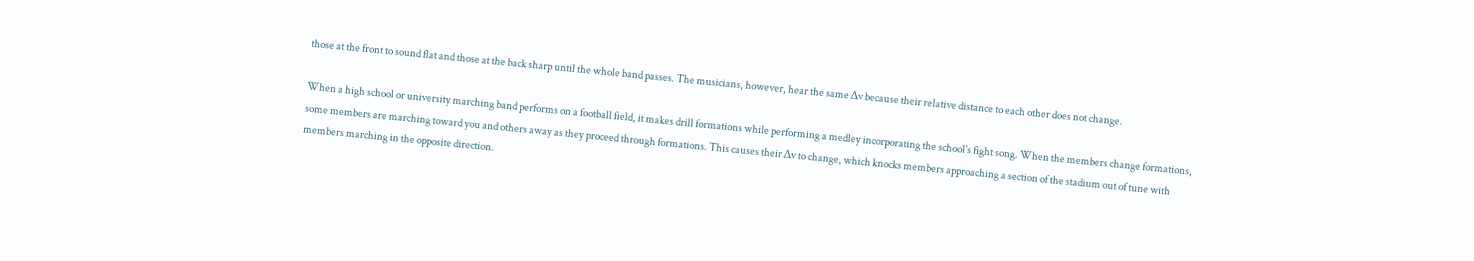those at the front to sound flat and those at the back sharp until the whole band passes. The musicians, however, hear the same Δv because their relative distance to each other does not change.

When a high school or university marching band performs on a football field, it makes drill formations while performing a medley incorporating the school's fight song. When the members change formations, some members are marching toward you and others away as they proceed through formations. This causes their Δv to change, which knocks members approaching a section of the stadium out of tune with members marching in the opposite direction.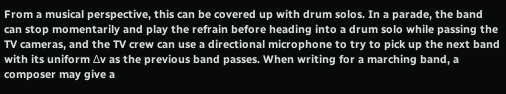From a musical perspective, this can be covered up with drum solos. In a parade, the band can stop momentarily and play the refrain before heading into a drum solo while passing the TV cameras, and the TV crew can use a directional microphone to try to pick up the next band with its uniform Δv as the previous band passes. When writing for a marching band, a composer may give a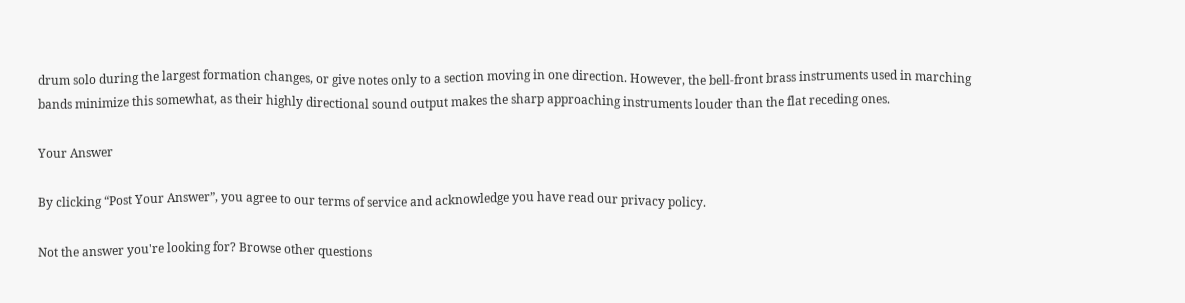drum solo during the largest formation changes, or give notes only to a section moving in one direction. However, the bell-front brass instruments used in marching bands minimize this somewhat, as their highly directional sound output makes the sharp approaching instruments louder than the flat receding ones.

Your Answer

By clicking “Post Your Answer”, you agree to our terms of service and acknowledge you have read our privacy policy.

Not the answer you're looking for? Browse other questions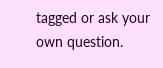tagged or ask your own question.